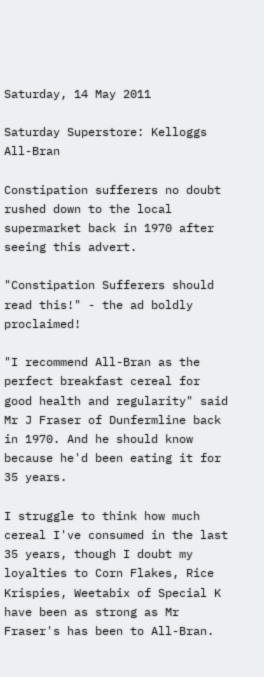Saturday, 14 May 2011

Saturday Superstore: Kelloggs All-Bran

Constipation sufferers no doubt rushed down to the local supermarket back in 1970 after seeing this advert.

"Constipation Sufferers should read this!" - the ad boldly proclaimed!

"I recommend All-Bran as the perfect breakfast cereal for good health and regularity" said Mr J Fraser of Dunfermline back in 1970. And he should know because he'd been eating it for 35 years.

I struggle to think how much cereal I've consumed in the last 35 years, though I doubt my loyalties to Corn Flakes, Rice Krispies, Weetabix of Special K have been as strong as Mr Fraser's has been to All-Bran.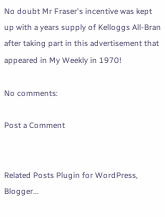No doubt Mr Fraser's incentive was kept up with a years supply of Kelloggs All-Bran after taking part in this advertisement that appeared in My Weekly in 1970!

No comments:

Post a Comment


Related Posts Plugin for WordPress, Blogger...